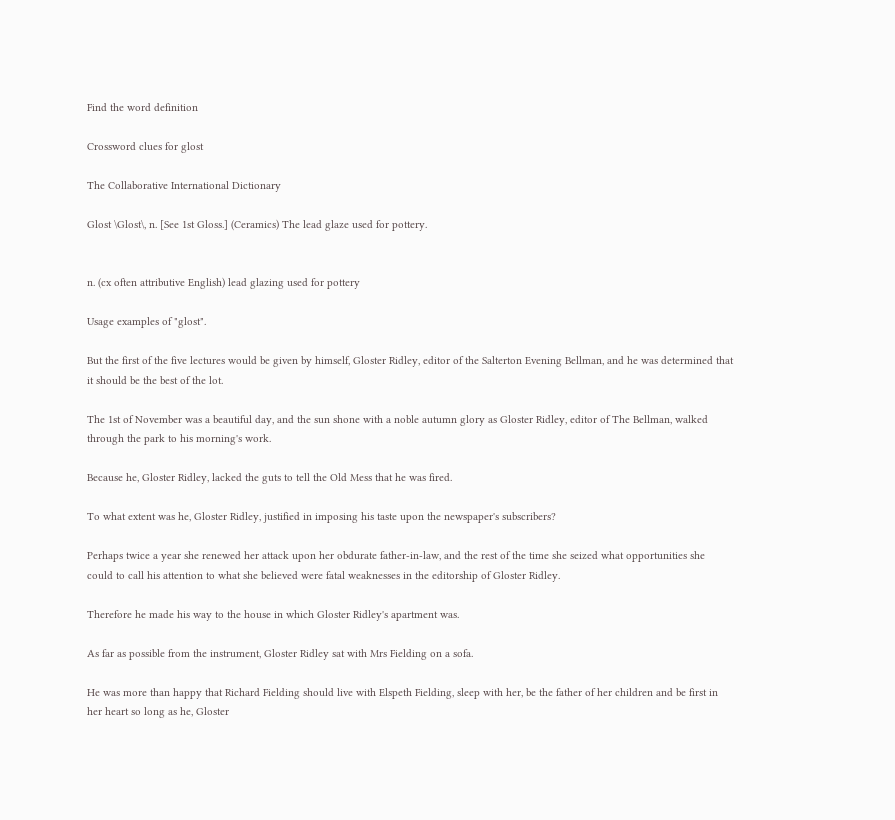Find the word definition

Crossword clues for glost

The Collaborative International Dictionary

Glost \Glost\, n. [See 1st Gloss.] (Ceramics) The lead glaze used for pottery.


n. (cx often attributive English) lead glazing used for pottery

Usage examples of "glost".

But the first of the five lectures would be given by himself, Gloster Ridley, editor of the Salterton Evening Bellman, and he was determined that it should be the best of the lot.

The 1st of November was a beautiful day, and the sun shone with a noble autumn glory as Gloster Ridley, editor of The Bellman, walked through the park to his morning's work.

Because he, Gloster Ridley, lacked the guts to tell the Old Mess that he was fired.

To what extent was he, Gloster Ridley, justified in imposing his taste upon the newspaper's subscribers?

Perhaps twice a year she renewed her attack upon her obdurate father-in-law, and the rest of the time she seized what opportunities she could to call his attention to what she believed were fatal weaknesses in the editorship of Gloster Ridley.

Therefore he made his way to the house in which Gloster Ridley's apartment was.

As far as possible from the instrument, Gloster Ridley sat with Mrs Fielding on a sofa.

He was more than happy that Richard Fielding should live with Elspeth Fielding, sleep with her, be the father of her children and be first in her heart so long as he, Gloster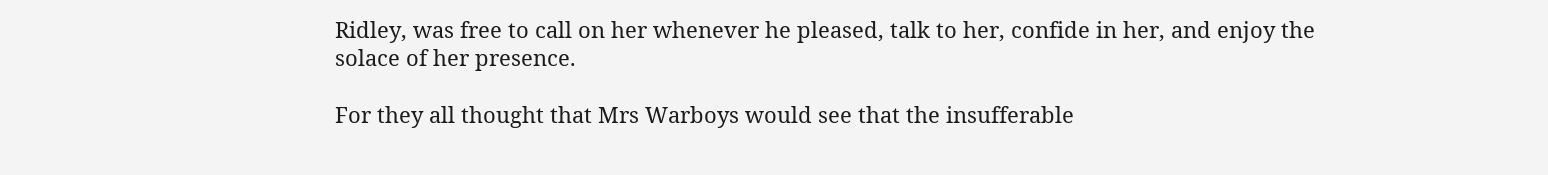Ridley, was free to call on her whenever he pleased, talk to her, confide in her, and enjoy the solace of her presence.

For they all thought that Mrs Warboys would see that the insufferable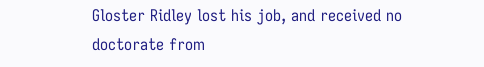Gloster Ridley lost his job, and received no doctorate from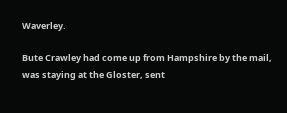Waverley.

Bute Crawley had come up from Hampshire by the mail, was staying at the Gloster, sent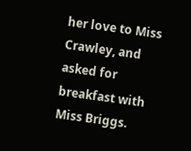her love to Miss Crawley, and asked for breakfast with Miss Briggs.